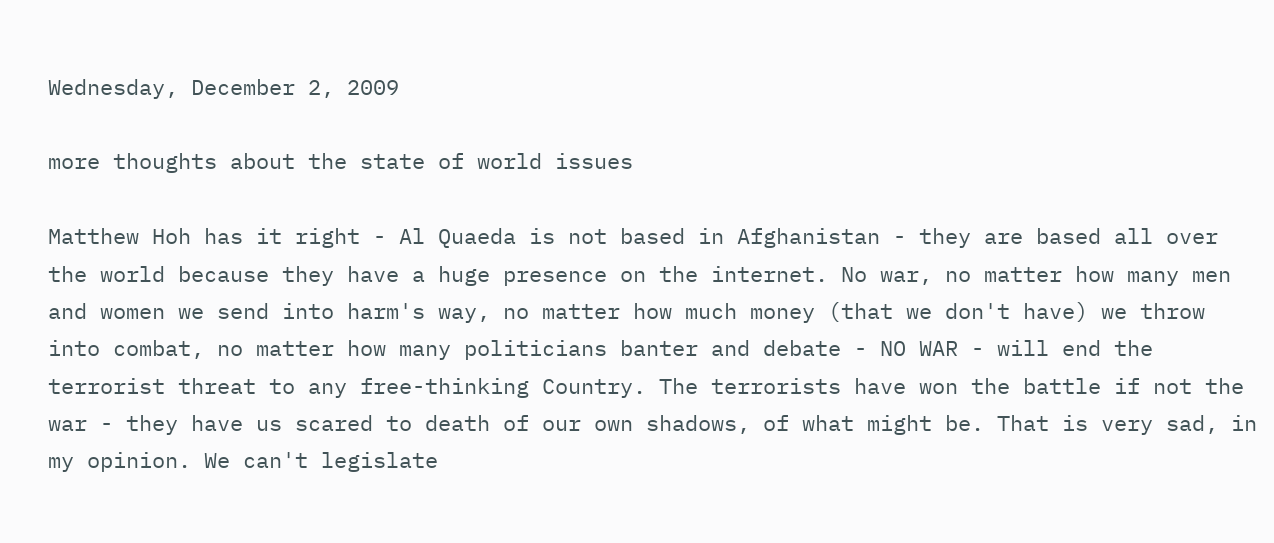Wednesday, December 2, 2009

more thoughts about the state of world issues

Matthew Hoh has it right - Al Quaeda is not based in Afghanistan - they are based all over the world because they have a huge presence on the internet. No war, no matter how many men and women we send into harm's way, no matter how much money (that we don't have) we throw into combat, no matter how many politicians banter and debate - NO WAR - will end the terrorist threat to any free-thinking Country. The terrorists have won the battle if not the war - they have us scared to death of our own shadows, of what might be. That is very sad, in my opinion. We can't legislate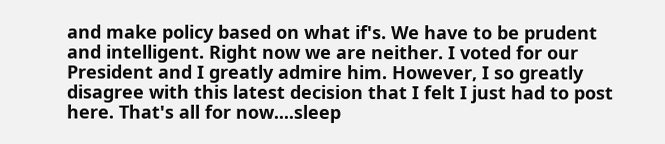and make policy based on what if's. We have to be prudent and intelligent. Right now we are neither. I voted for our President and I greatly admire him. However, I so greatly disagree with this latest decision that I felt I just had to post here. That's all for now....sleep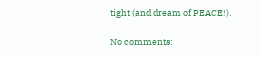tight (and dream of PEACE!).

No comments: